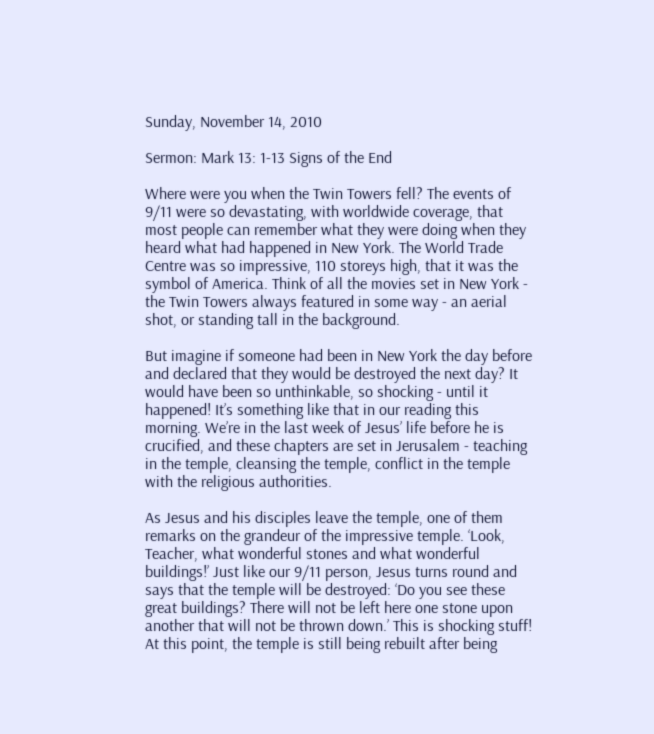Sunday, November 14, 2010

Sermon: Mark 13: 1-13 Signs of the End

Where were you when the Twin Towers fell? The events of 9/11 were so devastating, with worldwide coverage, that most people can remember what they were doing when they heard what had happened in New York. The World Trade Centre was so impressive, 110 storeys high, that it was the symbol of America. Think of all the movies set in New York - the Twin Towers always featured in some way - an aerial shot, or standing tall in the background.

But imagine if someone had been in New York the day before and declared that they would be destroyed the next day? It would have been so unthinkable, so shocking - until it happened! It’s something like that in our reading this morning. We’re in the last week of Jesus’ life before he is crucified, and these chapters are set in Jerusalem - teaching in the temple, cleansing the temple, conflict in the temple with the religious authorities.

As Jesus and his disciples leave the temple, one of them remarks on the grandeur of the impressive temple. ‘Look, Teacher, what wonderful stones and what wonderful buildings!’ Just like our 9/11 person, Jesus turns round and says that the temple will be destroyed: ‘Do you see these great buildings? There will not be left here one stone upon another that will not be thrown down.’ This is shocking stuff! At this point, the temple is still being rebuilt after being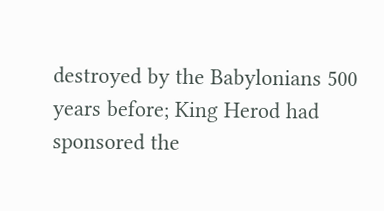destroyed by the Babylonians 500 years before; King Herod had sponsored the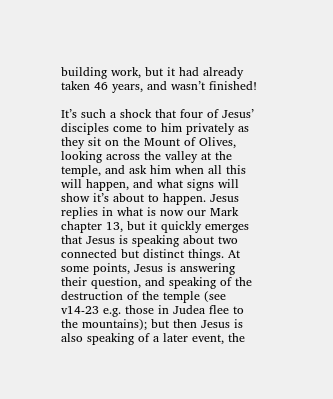building work, but it had already taken 46 years, and wasn’t finished!

It’s such a shock that four of Jesus’ disciples come to him privately as they sit on the Mount of Olives, looking across the valley at the temple, and ask him when all this will happen, and what signs will show it’s about to happen. Jesus replies in what is now our Mark chapter 13, but it quickly emerges that Jesus is speaking about two connected but distinct things. At some points, Jesus is answering their question, and speaking of the destruction of the temple (see v14-23 e.g. those in Judea flee to the mountains); but then Jesus is also speaking of a later event, the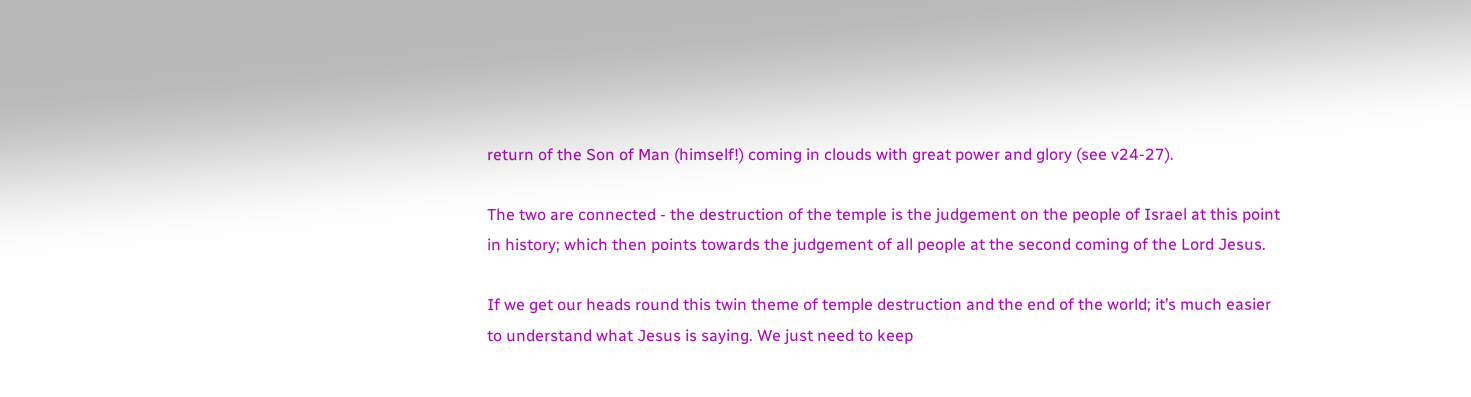return of the Son of Man (himself!) coming in clouds with great power and glory (see v24-27).

The two are connected - the destruction of the temple is the judgement on the people of Israel at this point in history; which then points towards the judgement of all people at the second coming of the Lord Jesus.

If we get our heads round this twin theme of temple destruction and the end of the world; it’s much easier to understand what Jesus is saying. We just need to keep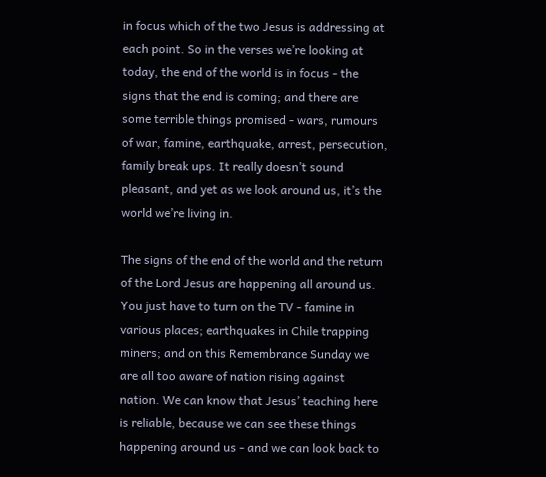in focus which of the two Jesus is addressing at each point. So in the verses we’re looking at today, the end of the world is in focus - the signs that the end is coming; and there are some terrible things promised - wars, rumours of war, famine, earthquake, arrest, persecution, family break ups. It really doesn’t sound pleasant, and yet as we look around us, it’s the world we’re living in.

The signs of the end of the world and the return of the Lord Jesus are happening all around us. You just have to turn on the TV - famine in various places; earthquakes in Chile trapping miners; and on this Remembrance Sunday we are all too aware of nation rising against nation. We can know that Jesus’ teaching here is reliable, because we can see these things happening around us - and we can look back to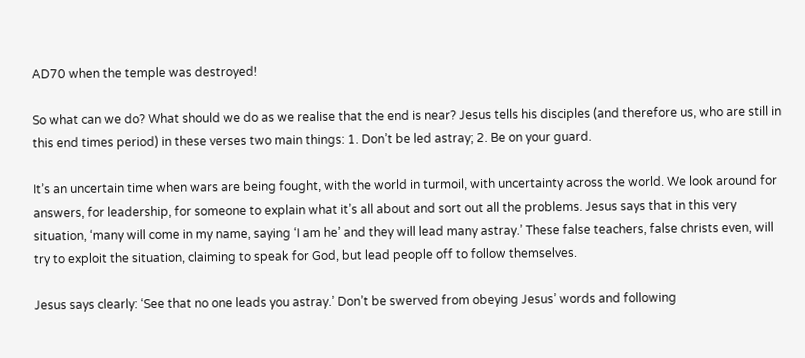AD70 when the temple was destroyed!

So what can we do? What should we do as we realise that the end is near? Jesus tells his disciples (and therefore us, who are still in this end times period) in these verses two main things: 1. Don’t be led astray; 2. Be on your guard.

It’s an uncertain time when wars are being fought, with the world in turmoil, with uncertainty across the world. We look around for answers, for leadership, for someone to explain what it’s all about and sort out all the problems. Jesus says that in this very situation, ‘many will come in my name, saying ‘I am he’ and they will lead many astray.’ These false teachers, false christs even, will try to exploit the situation, claiming to speak for God, but lead people off to follow themselves.

Jesus says clearly: ‘See that no one leads you astray.’ Don’t be swerved from obeying Jesus’ words and following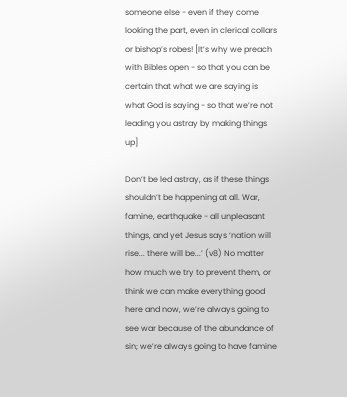someone else - even if they come looking the part, even in clerical collars or bishop’s robes! [It’s why we preach with Bibles open - so that you can be certain that what we are saying is what God is saying - so that we’re not leading you astray by making things up]

Don’t be led astray, as if these things shouldn’t be happening at all. War, famine, earthquake - all unpleasant things, and yet Jesus says ‘nation will rise... there will be...’ (v8) No matter how much we try to prevent them, or think we can make everything good here and now, we’re always going to see war because of the abundance of sin; we’re always going to have famine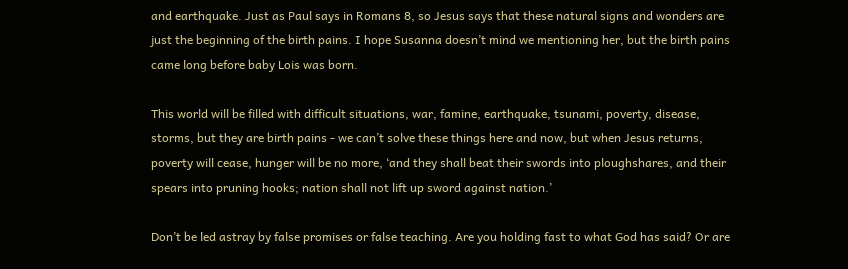and earthquake. Just as Paul says in Romans 8, so Jesus says that these natural signs and wonders are just the beginning of the birth pains. I hope Susanna doesn’t mind we mentioning her, but the birth pains came long before baby Lois was born.

This world will be filled with difficult situations, war, famine, earthquake, tsunami, poverty, disease, storms, but they are birth pains - we can’t solve these things here and now, but when Jesus returns, poverty will cease, hunger will be no more, ‘and they shall beat their swords into ploughshares, and their spears into pruning hooks; nation shall not lift up sword against nation.’

Don’t be led astray by false promises or false teaching. Are you holding fast to what God has said? Or are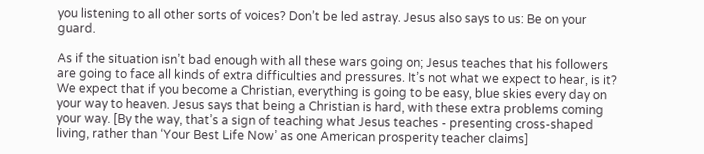you listening to all other sorts of voices? Don’t be led astray. Jesus also says to us: Be on your guard.

As if the situation isn’t bad enough with all these wars going on; Jesus teaches that his followers are going to face all kinds of extra difficulties and pressures. It’s not what we expect to hear, is it? We expect that if you become a Christian, everything is going to be easy, blue skies every day on your way to heaven. Jesus says that being a Christian is hard, with these extra problems coming your way. [By the way, that’s a sign of teaching what Jesus teaches - presenting cross-shaped living, rather than ‘Your Best Life Now’ as one American prosperity teacher claims]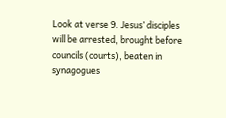Look at verse 9. Jesus’ disciples will be arrested, brought before councils (courts), beaten in synagogues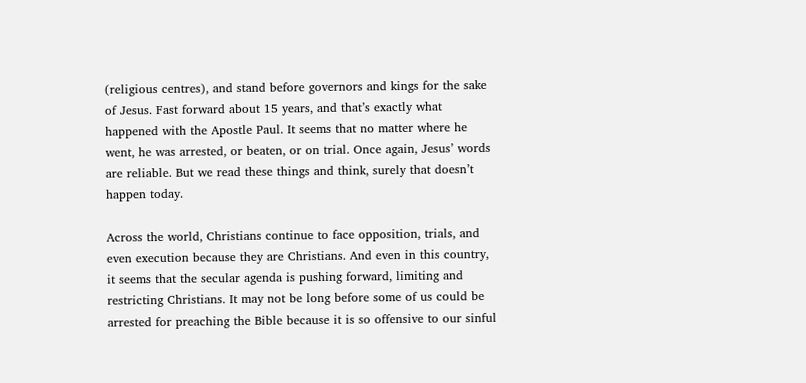(religious centres), and stand before governors and kings for the sake of Jesus. Fast forward about 15 years, and that’s exactly what happened with the Apostle Paul. It seems that no matter where he went, he was arrested, or beaten, or on trial. Once again, Jesus’ words are reliable. But we read these things and think, surely that doesn’t happen today.

Across the world, Christians continue to face opposition, trials, and even execution because they are Christians. And even in this country, it seems that the secular agenda is pushing forward, limiting and restricting Christians. It may not be long before some of us could be arrested for preaching the Bible because it is so offensive to our sinful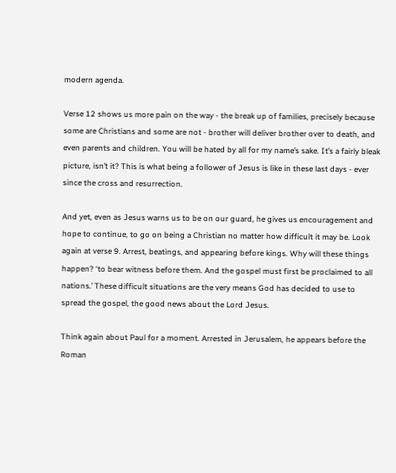modern agenda.

Verse 12 shows us more pain on the way - the break up of families, precisely because some are Christians and some are not - brother will deliver brother over to death, and even parents and children. You will be hated by all for my name’s sake. It’s a fairly bleak picture, isn’t it? This is what being a follower of Jesus is like in these last days - ever since the cross and resurrection.

And yet, even as Jesus warns us to be on our guard, he gives us encouragement and hope to continue, to go on being a Christian no matter how difficult it may be. Look again at verse 9. Arrest, beatings, and appearing before kings. Why will these things happen? ‘to bear witness before them. And the gospel must first be proclaimed to all nations.’ These difficult situations are the very means God has decided to use to spread the gospel, the good news about the Lord Jesus.

Think again about Paul for a moment. Arrested in Jerusalem, he appears before the Roman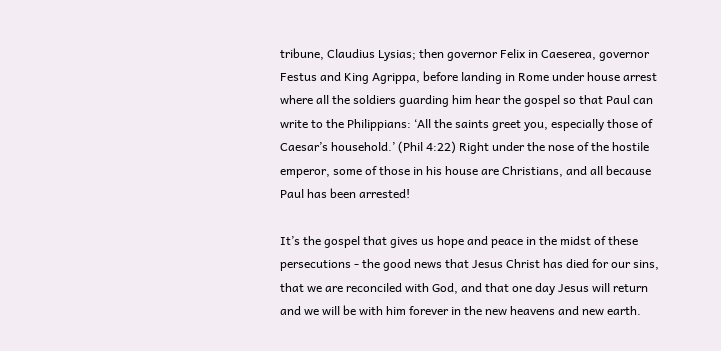tribune, Claudius Lysias; then governor Felix in Caeserea, governor Festus and King Agrippa, before landing in Rome under house arrest where all the soldiers guarding him hear the gospel so that Paul can write to the Philippians: ‘All the saints greet you, especially those of Caesar’s household.’ (Phil 4:22) Right under the nose of the hostile emperor, some of those in his house are Christians, and all because Paul has been arrested!

It’s the gospel that gives us hope and peace in the midst of these persecutions - the good news that Jesus Christ has died for our sins, that we are reconciled with God, and that one day Jesus will return and we will be with him forever in the new heavens and new earth.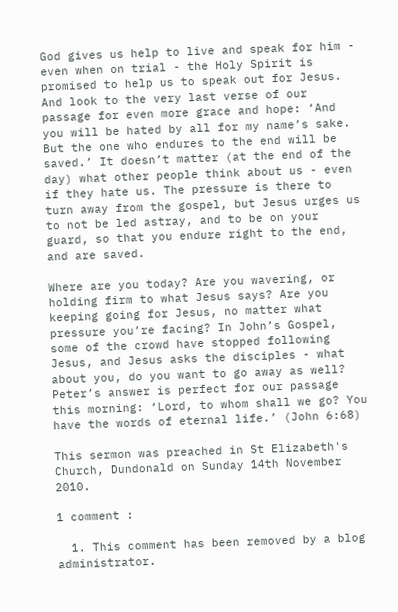God gives us help to live and speak for him - even when on trial - the Holy Spirit is promised to help us to speak out for Jesus. And look to the very last verse of our passage for even more grace and hope: ‘And you will be hated by all for my name’s sake. But the one who endures to the end will be saved.’ It doesn’t matter (at the end of the day) what other people think about us - even if they hate us. The pressure is there to turn away from the gospel, but Jesus urges us to not be led astray, and to be on your guard, so that you endure right to the end, and are saved.

Where are you today? Are you wavering, or holding firm to what Jesus says? Are you keeping going for Jesus, no matter what pressure you’re facing? In John’s Gospel, some of the crowd have stopped following Jesus, and Jesus asks the disciples - what about you, do you want to go away as well? Peter’s answer is perfect for our passage this morning: ‘Lord, to whom shall we go? You have the words of eternal life.’ (John 6:68)

This sermon was preached in St Elizabeth's Church, Dundonald on Sunday 14th November 2010.

1 comment :

  1. This comment has been removed by a blog administrator.